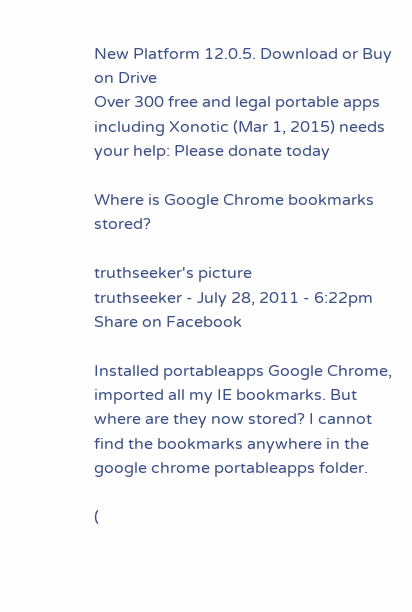New Platform 12.0.5. Download or Buy on Drive
Over 300 free and legal portable apps including Xonotic (Mar 1, 2015) needs your help: Please donate today

Where is Google Chrome bookmarks stored?

truthseeker's picture
truthseeker - July 28, 2011 - 6:22pm
Share on Facebook

Installed portableapps Google Chrome, imported all my IE bookmarks. But where are they now stored? I cannot find the bookmarks anywhere in the google chrome portableapps folder.

(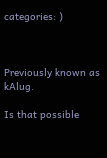categories: )



Previously known as kAlug.

Is that possible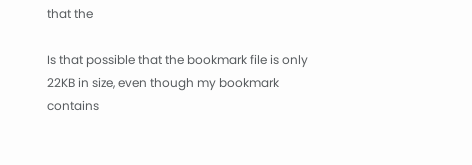that the

Is that possible that the bookmark file is only 22KB in size, even though my bookmark contains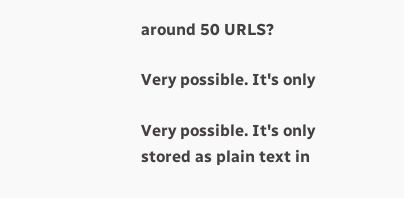around 50 URLS?

Very possible. It's only

Very possible. It's only stored as plain text in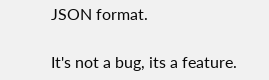JSON format.

It's not a bug, its a feature.